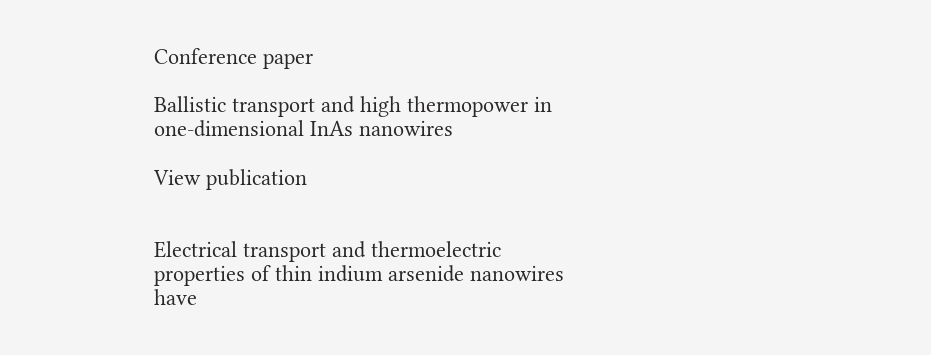Conference paper

Ballistic transport and high thermopower in one-dimensional InAs nanowires

View publication


Electrical transport and thermoelectric properties of thin indium arsenide nanowires have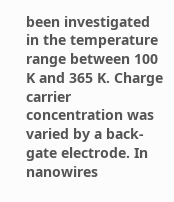been investigated in the temperature range between 100 K and 365 K. Charge carrier concentration was varied by a back-gate electrode. In nanowires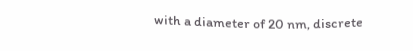with a diameter of 20 nm, discrete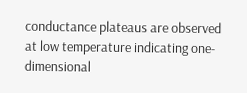conductance plateaus are observed at low temperature indicating one-dimensional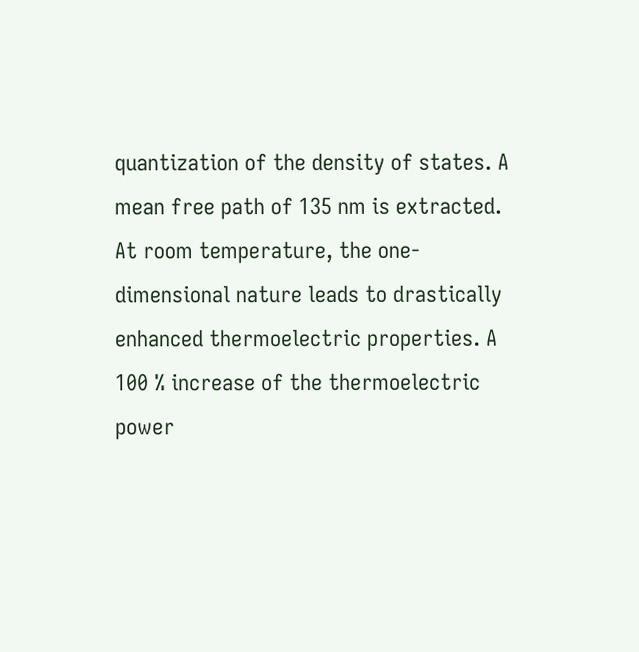quantization of the density of states. A mean free path of 135 nm is extracted. At room temperature, the one-dimensional nature leads to drastically enhanced thermoelectric properties. A 100 % increase of the thermoelectric power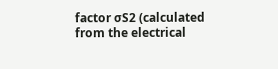factor σS2 (calculated from the electrical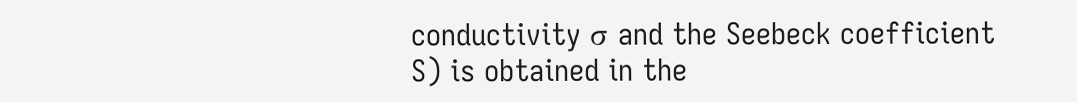conductivity σ and the Seebeck coefficient S) is obtained in the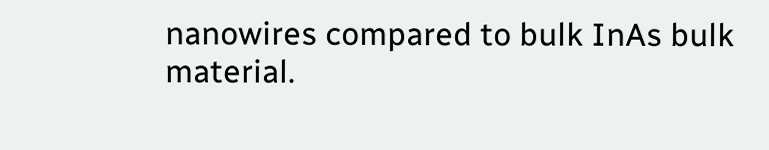nanowires compared to bulk InAs bulk material.